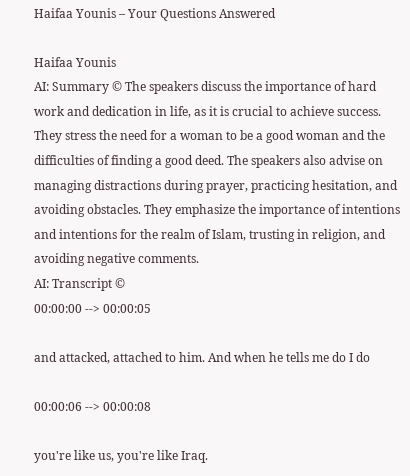Haifaa Younis – Your Questions Answered

Haifaa Younis
AI: Summary © The speakers discuss the importance of hard work and dedication in life, as it is crucial to achieve success. They stress the need for a woman to be a good woman and the difficulties of finding a good deed. The speakers also advise on managing distractions during prayer, practicing hesitation, and avoiding obstacles. They emphasize the importance of intentions and intentions for the realm of Islam, trusting in religion, and avoiding negative comments.
AI: Transcript ©
00:00:00 --> 00:00:05

and attacked, attached to him. And when he tells me do I do

00:00:06 --> 00:00:08

you're like us, you're like Iraq.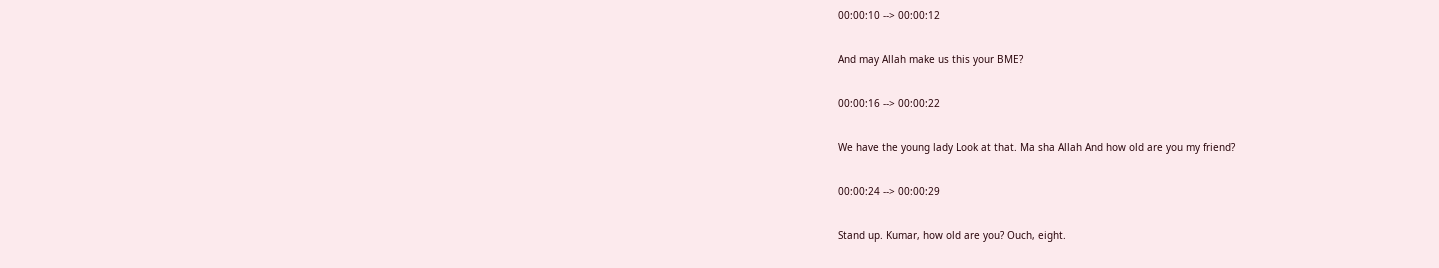00:00:10 --> 00:00:12

And may Allah make us this your BME?

00:00:16 --> 00:00:22

We have the young lady Look at that. Ma sha Allah And how old are you my friend?

00:00:24 --> 00:00:29

Stand up. Kumar, how old are you? Ouch, eight.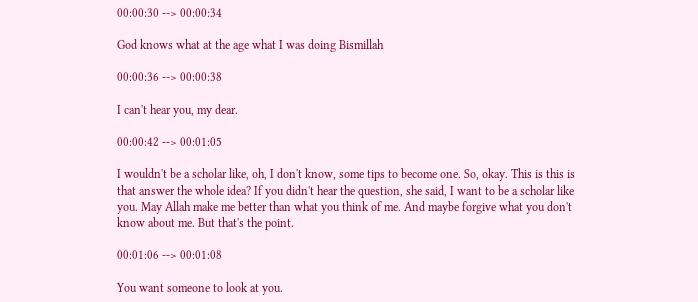00:00:30 --> 00:00:34

God knows what at the age what I was doing Bismillah

00:00:36 --> 00:00:38

I can't hear you, my dear.

00:00:42 --> 00:01:05

I wouldn't be a scholar like, oh, I don't know, some tips to become one. So, okay. This is this is that answer the whole idea? If you didn't hear the question, she said, I want to be a scholar like you. May Allah make me better than what you think of me. And maybe forgive what you don't know about me. But that's the point.

00:01:06 --> 00:01:08

You want someone to look at you.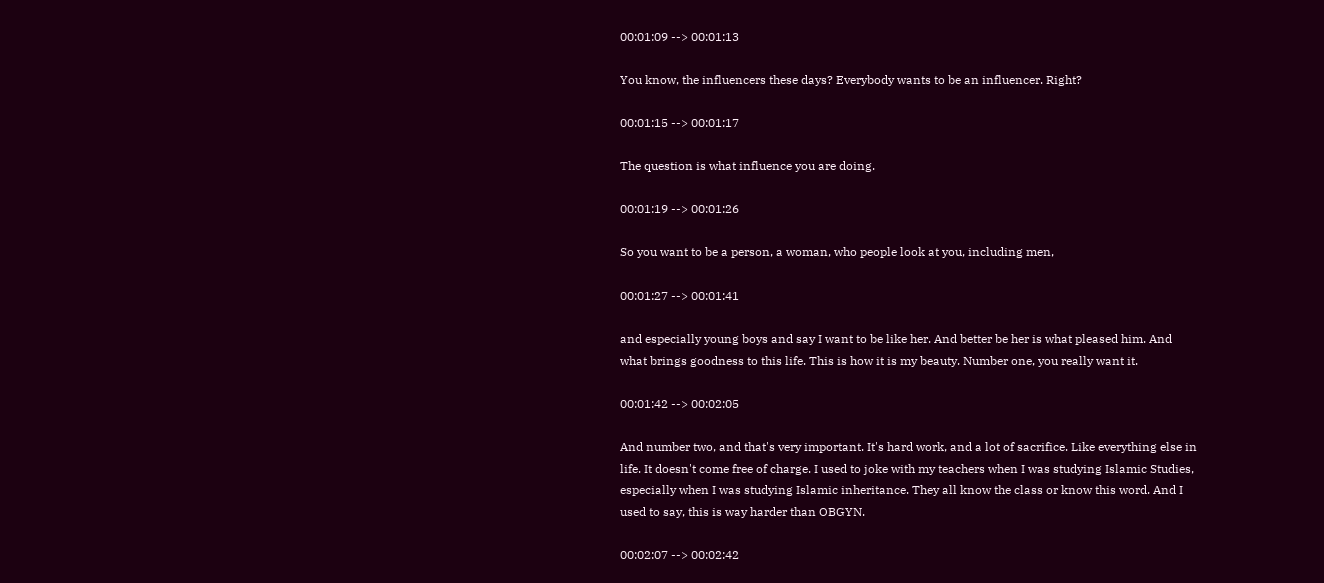00:01:09 --> 00:01:13

You know, the influencers these days? Everybody wants to be an influencer. Right?

00:01:15 --> 00:01:17

The question is what influence you are doing.

00:01:19 --> 00:01:26

So you want to be a person, a woman, who people look at you, including men,

00:01:27 --> 00:01:41

and especially young boys and say I want to be like her. And better be her is what pleased him. And what brings goodness to this life. This is how it is my beauty. Number one, you really want it.

00:01:42 --> 00:02:05

And number two, and that's very important. It's hard work, and a lot of sacrifice. Like everything else in life. It doesn't come free of charge. I used to joke with my teachers when I was studying Islamic Studies, especially when I was studying Islamic inheritance. They all know the class or know this word. And I used to say, this is way harder than OBGYN.

00:02:07 --> 00:02:42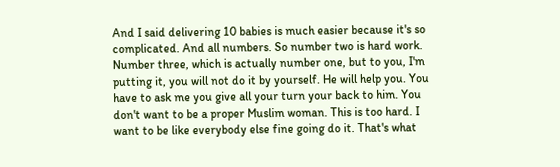And I said delivering 10 babies is much easier because it's so complicated. And all numbers. So number two is hard work. Number three, which is actually number one, but to you, I'm putting it, you will not do it by yourself. He will help you. You have to ask me you give all your turn your back to him. You don't want to be a proper Muslim woman. This is too hard. I want to be like everybody else fine going do it. That's what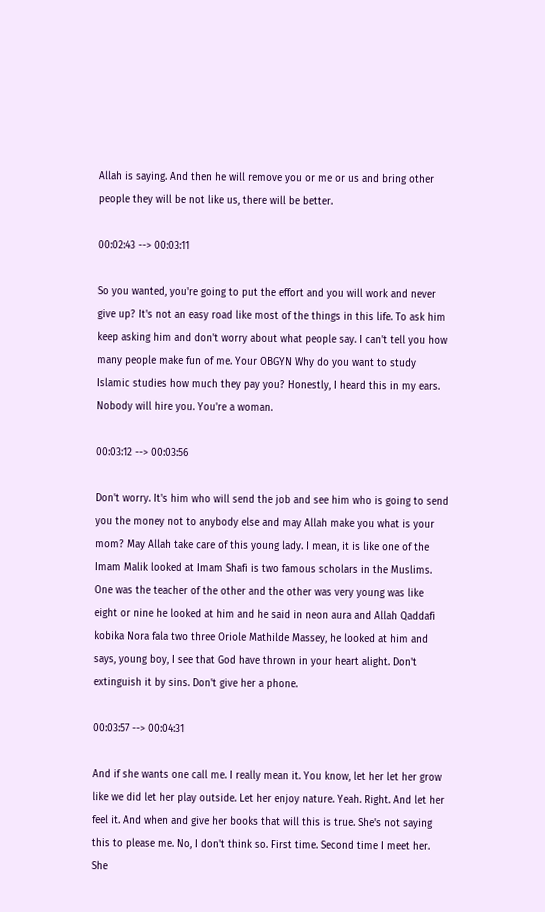Allah is saying. And then he will remove you or me or us and bring other people they will be not like us, there will be better.

00:02:43 --> 00:03:11

So you wanted, you're going to put the effort and you will work and never give up? It's not an easy road like most of the things in this life. To ask him keep asking him and don't worry about what people say. I can't tell you how many people make fun of me. Your OBGYN Why do you want to study Islamic studies how much they pay you? Honestly, I heard this in my ears. Nobody will hire you. You're a woman.

00:03:12 --> 00:03:56

Don't worry. It's him who will send the job and see him who is going to send you the money not to anybody else and may Allah make you what is your mom? May Allah take care of this young lady. I mean, it is like one of the Imam Malik looked at Imam Shafi is two famous scholars in the Muslims. One was the teacher of the other and the other was very young was like eight or nine he looked at him and he said in neon aura and Allah Qaddafi kobika Nora fala two three Oriole Mathilde Massey, he looked at him and says, young boy, I see that God have thrown in your heart alight. Don't extinguish it by sins. Don't give her a phone.

00:03:57 --> 00:04:31

And if she wants one call me. I really mean it. You know, let her let her grow like we did let her play outside. Let her enjoy nature. Yeah. Right. And let her feel it. And when and give her books that will this is true. She's not saying this to please me. No, I don't think so. First time. Second time I meet her. She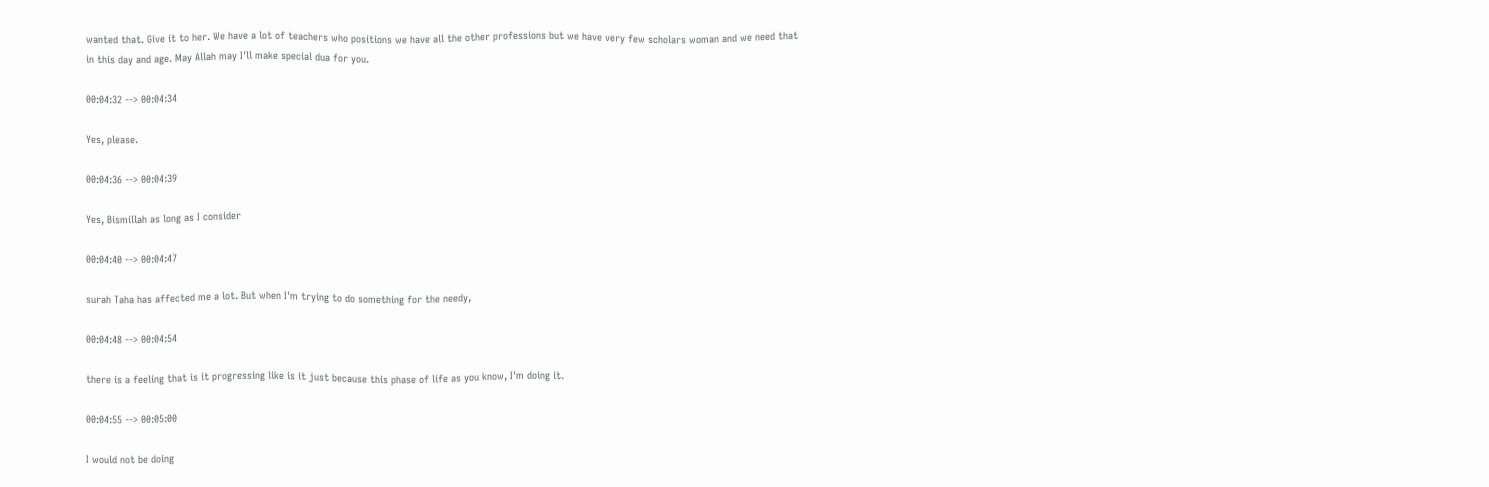wanted that. Give it to her. We have a lot of teachers who positions we have all the other professions but we have very few scholars woman and we need that in this day and age. May Allah may I'll make special dua for you.

00:04:32 --> 00:04:34

Yes, please.

00:04:36 --> 00:04:39

Yes, Bismillah as long as I consider

00:04:40 --> 00:04:47

surah Taha has affected me a lot. But when I'm trying to do something for the needy,

00:04:48 --> 00:04:54

there is a feeling that is it progressing like is it just because this phase of life as you know, I'm doing it.

00:04:55 --> 00:05:00

I would not be doing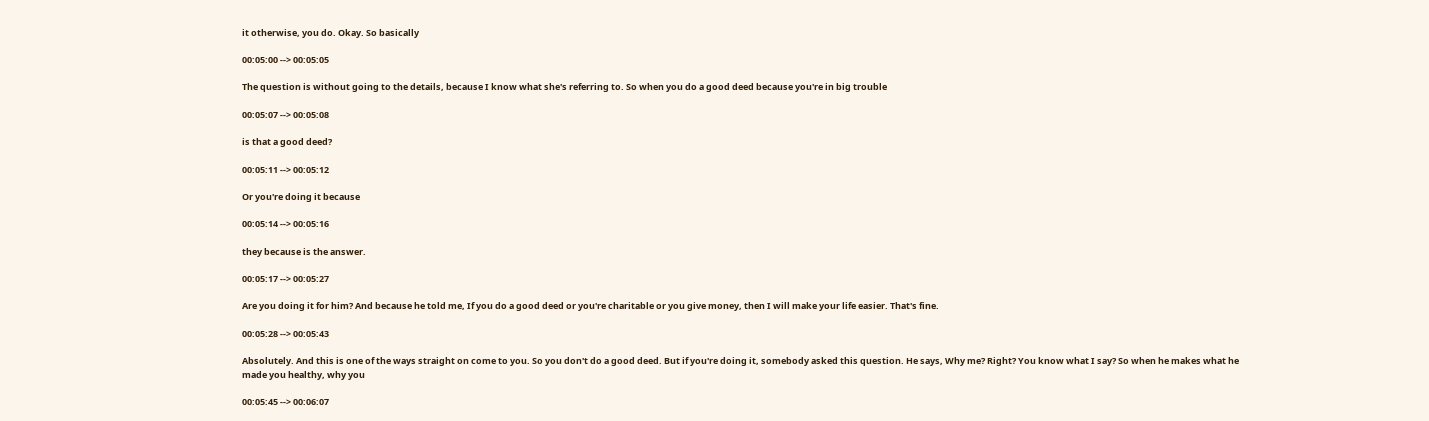it otherwise, you do. Okay. So basically

00:05:00 --> 00:05:05

The question is without going to the details, because I know what she's referring to. So when you do a good deed because you're in big trouble

00:05:07 --> 00:05:08

is that a good deed?

00:05:11 --> 00:05:12

Or you're doing it because

00:05:14 --> 00:05:16

they because is the answer.

00:05:17 --> 00:05:27

Are you doing it for him? And because he told me, If you do a good deed or you're charitable or you give money, then I will make your life easier. That's fine.

00:05:28 --> 00:05:43

Absolutely. And this is one of the ways straight on come to you. So you don't do a good deed. But if you're doing it, somebody asked this question. He says, Why me? Right? You know what I say? So when he makes what he made you healthy, why you

00:05:45 --> 00:06:07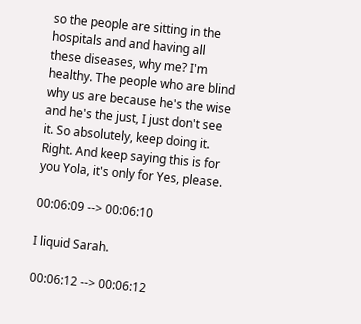so the people are sitting in the hospitals and and having all these diseases, why me? I'm healthy. The people who are blind why us are because he's the wise and he's the just, I just don't see it. So absolutely, keep doing it. Right. And keep saying this is for you Yola, it's only for Yes, please.

00:06:09 --> 00:06:10

I liquid Sarah.

00:06:12 --> 00:06:12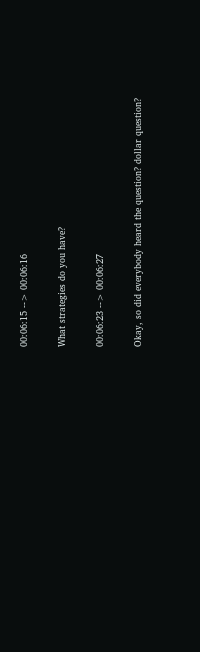00:06:15 --> 00:06:16

What strategies do you have?

00:06:23 --> 00:06:27

Okay, so did everybody heard the question? dollar question?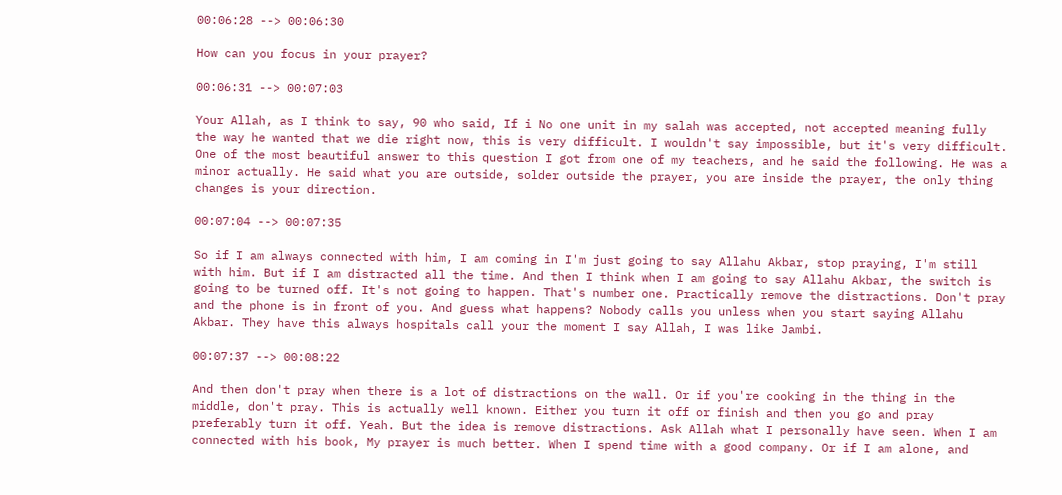00:06:28 --> 00:06:30

How can you focus in your prayer?

00:06:31 --> 00:07:03

Your Allah, as I think to say, 90 who said, If i No one unit in my salah was accepted, not accepted meaning fully the way he wanted that we die right now, this is very difficult. I wouldn't say impossible, but it's very difficult. One of the most beautiful answer to this question I got from one of my teachers, and he said the following. He was a minor actually. He said what you are outside, solder outside the prayer, you are inside the prayer, the only thing changes is your direction.

00:07:04 --> 00:07:35

So if I am always connected with him, I am coming in I'm just going to say Allahu Akbar, stop praying, I'm still with him. But if I am distracted all the time. And then I think when I am going to say Allahu Akbar, the switch is going to be turned off. It's not going to happen. That's number one. Practically remove the distractions. Don't pray and the phone is in front of you. And guess what happens? Nobody calls you unless when you start saying Allahu Akbar. They have this always hospitals call your the moment I say Allah, I was like Jambi.

00:07:37 --> 00:08:22

And then don't pray when there is a lot of distractions on the wall. Or if you're cooking in the thing in the middle, don't pray. This is actually well known. Either you turn it off or finish and then you go and pray preferably turn it off. Yeah. But the idea is remove distractions. Ask Allah what I personally have seen. When I am connected with his book, My prayer is much better. When I spend time with a good company. Or if I am alone, and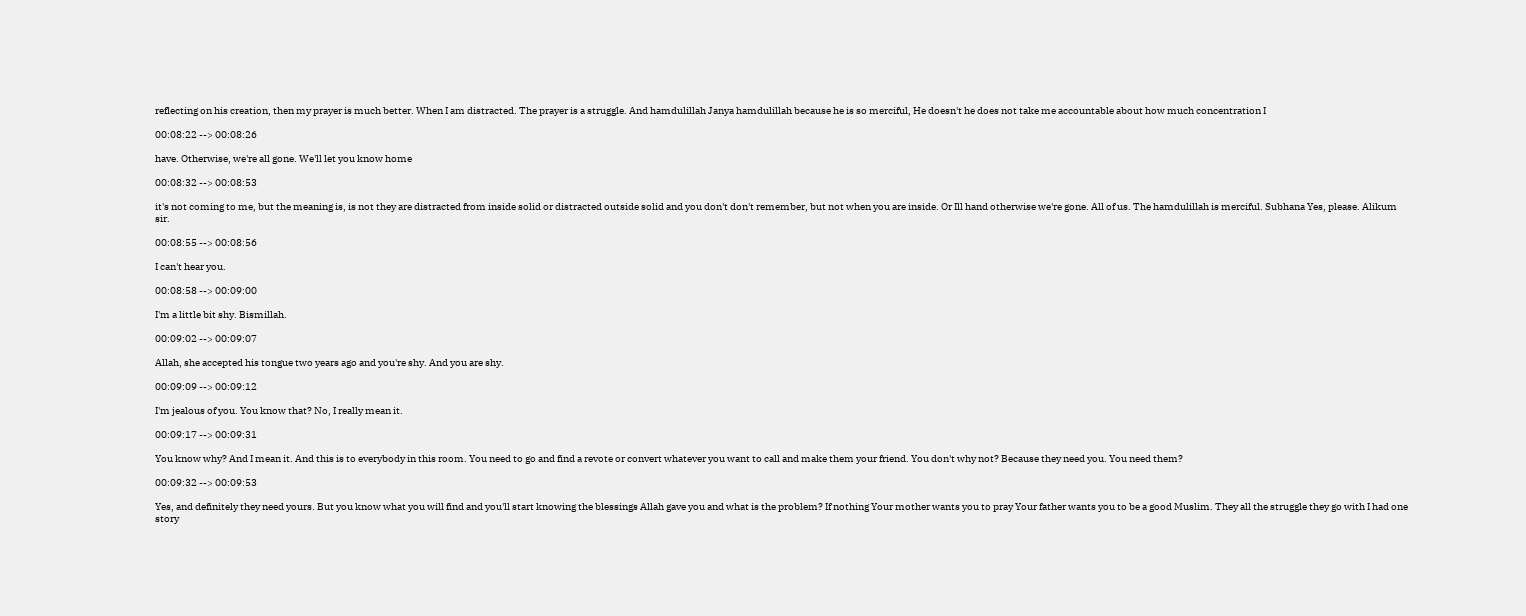reflecting on his creation, then my prayer is much better. When I am distracted. The prayer is a struggle. And hamdulillah Janya hamdulillah because he is so merciful, He doesn't he does not take me accountable about how much concentration I

00:08:22 --> 00:08:26

have. Otherwise, we're all gone. We'll let you know home

00:08:32 --> 00:08:53

it's not coming to me, but the meaning is, is not they are distracted from inside solid or distracted outside solid and you don't don't remember, but not when you are inside. Or Ill hand otherwise we're gone. All of us. The hamdulillah is merciful. Subhana Yes, please. Alikum sir.

00:08:55 --> 00:08:56

I can't hear you.

00:08:58 --> 00:09:00

I'm a little bit shy. Bismillah.

00:09:02 --> 00:09:07

Allah, she accepted his tongue two years ago and you're shy. And you are shy.

00:09:09 --> 00:09:12

I'm jealous of you. You know that? No, I really mean it.

00:09:17 --> 00:09:31

You know why? And I mean it. And this is to everybody in this room. You need to go and find a revote or convert whatever you want to call and make them your friend. You don't why not? Because they need you. You need them?

00:09:32 --> 00:09:53

Yes, and definitely they need yours. But you know what you will find and you'll start knowing the blessings Allah gave you and what is the problem? If nothing Your mother wants you to pray Your father wants you to be a good Muslim. They all the struggle they go with I had one story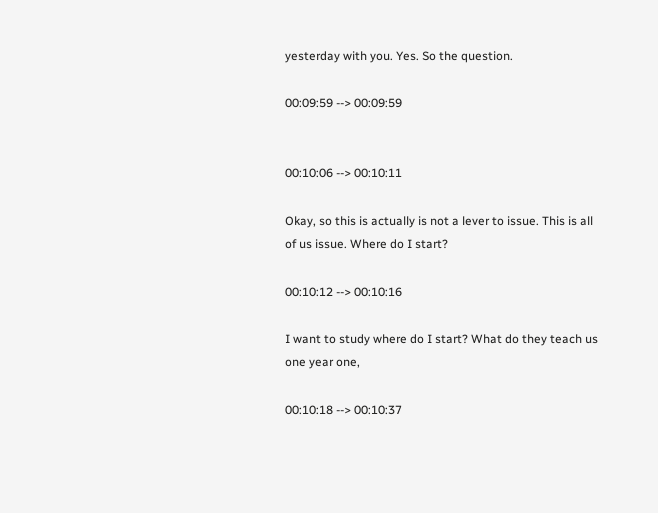yesterday with you. Yes. So the question.

00:09:59 --> 00:09:59


00:10:06 --> 00:10:11

Okay, so this is actually is not a lever to issue. This is all of us issue. Where do I start?

00:10:12 --> 00:10:16

I want to study where do I start? What do they teach us one year one,

00:10:18 --> 00:10:37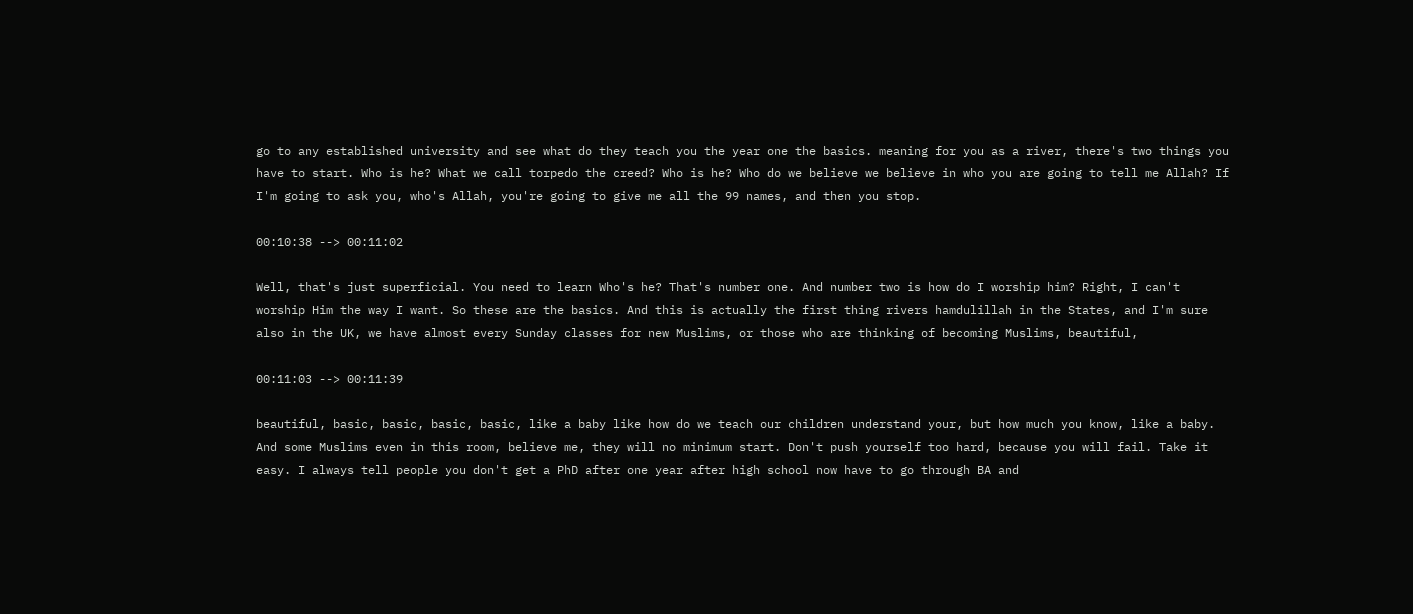go to any established university and see what do they teach you the year one the basics. meaning for you as a river, there's two things you have to start. Who is he? What we call torpedo the creed? Who is he? Who do we believe we believe in who you are going to tell me Allah? If I'm going to ask you, who's Allah, you're going to give me all the 99 names, and then you stop.

00:10:38 --> 00:11:02

Well, that's just superficial. You need to learn Who's he? That's number one. And number two is how do I worship him? Right, I can't worship Him the way I want. So these are the basics. And this is actually the first thing rivers hamdulillah in the States, and I'm sure also in the UK, we have almost every Sunday classes for new Muslims, or those who are thinking of becoming Muslims, beautiful,

00:11:03 --> 00:11:39

beautiful, basic, basic, basic, basic, like a baby like how do we teach our children understand your, but how much you know, like a baby. And some Muslims even in this room, believe me, they will no minimum start. Don't push yourself too hard, because you will fail. Take it easy. I always tell people you don't get a PhD after one year after high school now have to go through BA and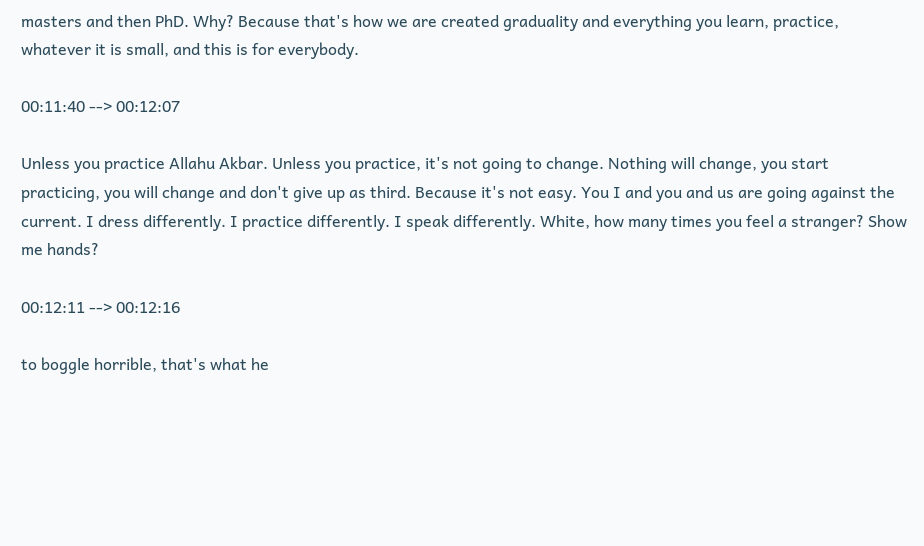masters and then PhD. Why? Because that's how we are created graduality and everything you learn, practice, whatever it is small, and this is for everybody.

00:11:40 --> 00:12:07

Unless you practice Allahu Akbar. Unless you practice, it's not going to change. Nothing will change, you start practicing, you will change and don't give up as third. Because it's not easy. You I and you and us are going against the current. I dress differently. I practice differently. I speak differently. White, how many times you feel a stranger? Show me hands?

00:12:11 --> 00:12:16

to boggle horrible, that's what he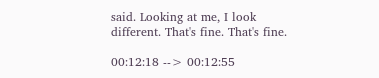said. Looking at me, I look different. That's fine. That's fine.

00:12:18 --> 00:12:55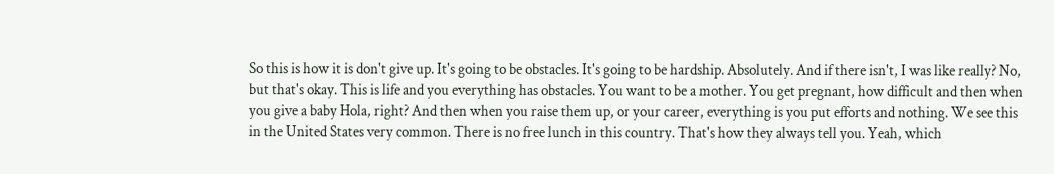So this is how it is don't give up. It's going to be obstacles. It's going to be hardship. Absolutely. And if there isn't, I was like really? No, but that's okay. This is life and you everything has obstacles. You want to be a mother. You get pregnant, how difficult and then when you give a baby Hola, right? And then when you raise them up, or your career, everything is you put efforts and nothing. We see this in the United States very common. There is no free lunch in this country. That's how they always tell you. Yeah, which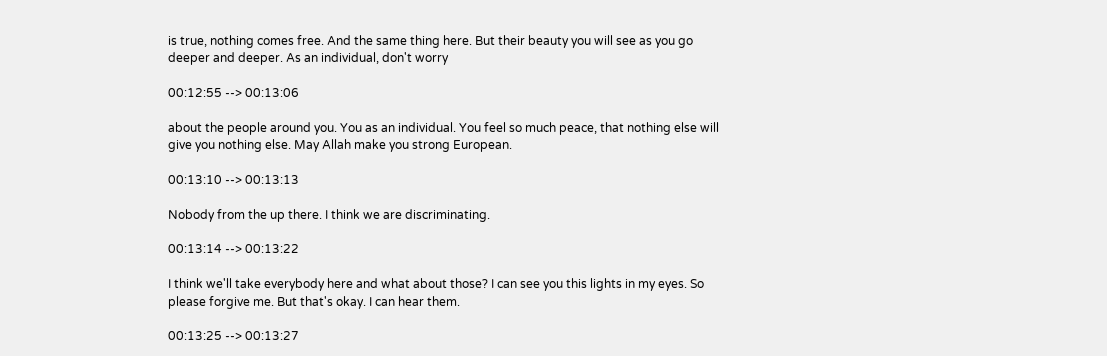is true, nothing comes free. And the same thing here. But their beauty you will see as you go deeper and deeper. As an individual, don't worry

00:12:55 --> 00:13:06

about the people around you. You as an individual. You feel so much peace, that nothing else will give you nothing else. May Allah make you strong European.

00:13:10 --> 00:13:13

Nobody from the up there. I think we are discriminating.

00:13:14 --> 00:13:22

I think we'll take everybody here and what about those? I can see you this lights in my eyes. So please forgive me. But that's okay. I can hear them.

00:13:25 --> 00:13:27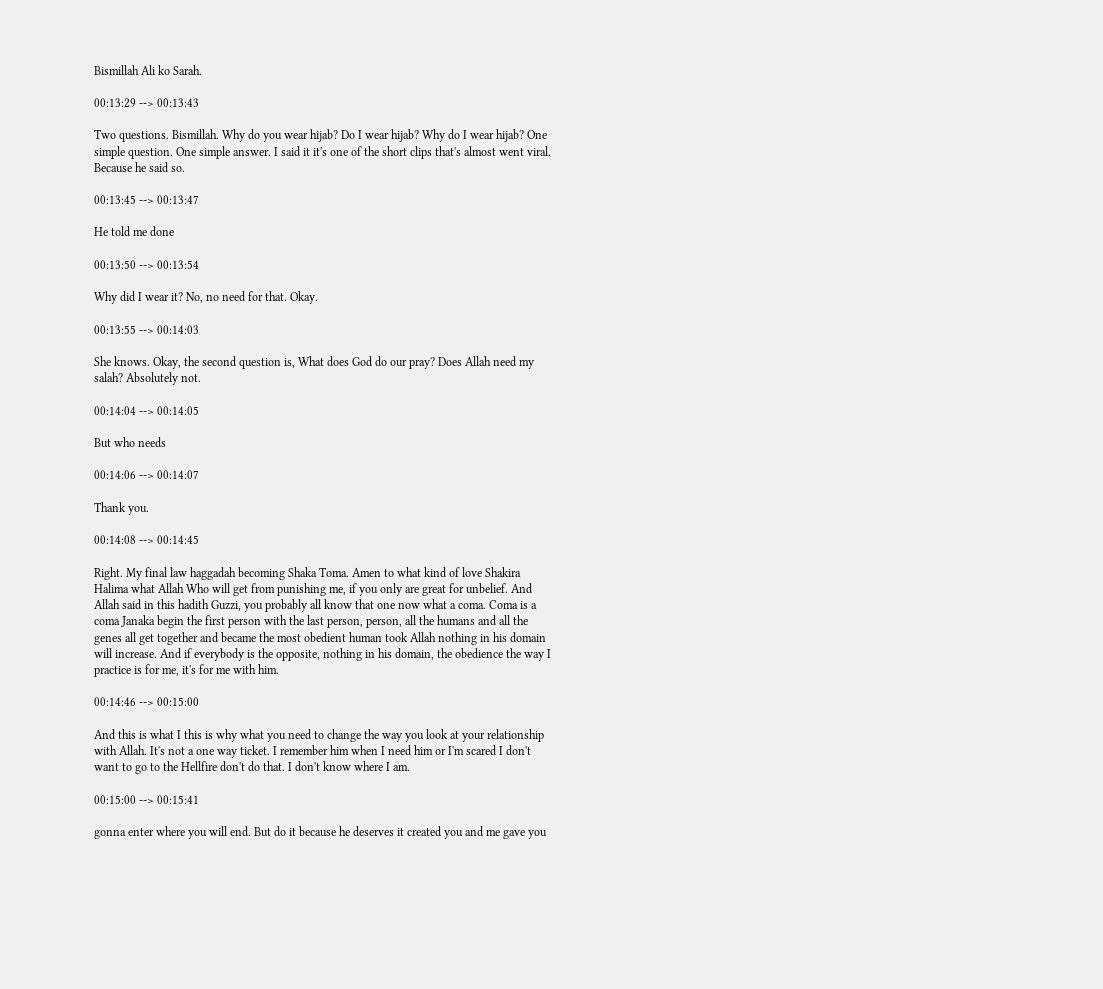Bismillah Ali ko Sarah.

00:13:29 --> 00:13:43

Two questions. Bismillah. Why do you wear hijab? Do I wear hijab? Why do I wear hijab? One simple question. One simple answer. I said it it's one of the short clips that's almost went viral. Because he said so.

00:13:45 --> 00:13:47

He told me done

00:13:50 --> 00:13:54

Why did I wear it? No, no need for that. Okay.

00:13:55 --> 00:14:03

She knows. Okay, the second question is, What does God do our pray? Does Allah need my salah? Absolutely not.

00:14:04 --> 00:14:05

But who needs

00:14:06 --> 00:14:07

Thank you.

00:14:08 --> 00:14:45

Right. My final law haggadah becoming Shaka Toma. Amen to what kind of love Shakira Halima what Allah Who will get from punishing me, if you only are great for unbelief. And Allah said in this hadith Guzzi, you probably all know that one now what a coma. Coma is a coma Janaka begin the first person with the last person, person, all the humans and all the genes all get together and became the most obedient human took Allah nothing in his domain will increase. And if everybody is the opposite, nothing in his domain, the obedience the way I practice is for me, it's for me with him.

00:14:46 --> 00:15:00

And this is what I this is why what you need to change the way you look at your relationship with Allah. It's not a one way ticket. I remember him when I need him or I'm scared I don't want to go to the Hellfire don't do that. I don't know where I am.

00:15:00 --> 00:15:41

gonna enter where you will end. But do it because he deserves it created you and me gave you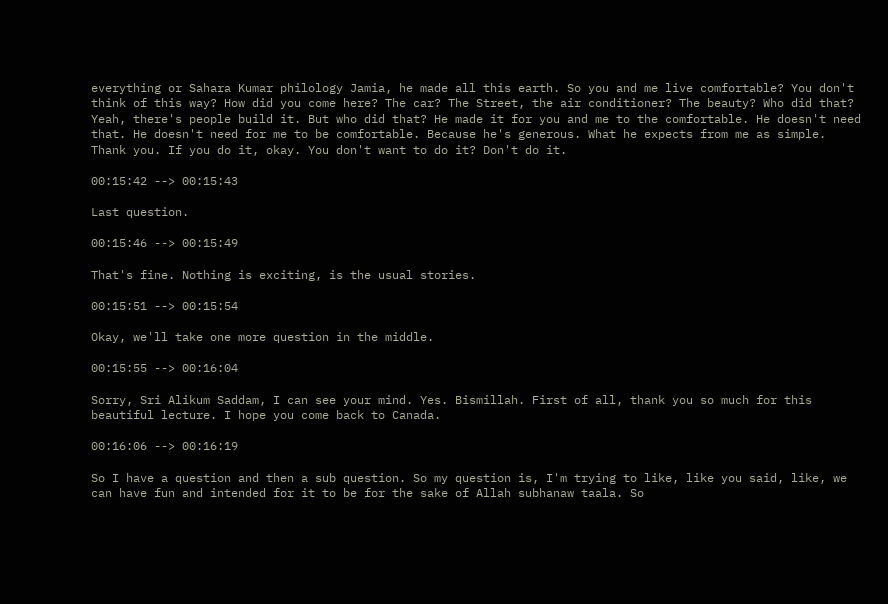everything or Sahara Kumar philology Jamia, he made all this earth. So you and me live comfortable? You don't think of this way? How did you come here? The car? The Street, the air conditioner? The beauty? Who did that? Yeah, there's people build it. But who did that? He made it for you and me to the comfortable. He doesn't need that. He doesn't need for me to be comfortable. Because he's generous. What he expects from me as simple. Thank you. If you do it, okay. You don't want to do it? Don't do it.

00:15:42 --> 00:15:43

Last question.

00:15:46 --> 00:15:49

That's fine. Nothing is exciting, is the usual stories.

00:15:51 --> 00:15:54

Okay, we'll take one more question in the middle.

00:15:55 --> 00:16:04

Sorry, Sri Alikum Saddam, I can see your mind. Yes. Bismillah. First of all, thank you so much for this beautiful lecture. I hope you come back to Canada.

00:16:06 --> 00:16:19

So I have a question and then a sub question. So my question is, I'm trying to like, like you said, like, we can have fun and intended for it to be for the sake of Allah subhanaw taala. So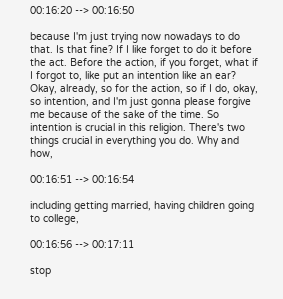00:16:20 --> 00:16:50

because I'm just trying now nowadays to do that. Is that fine? If I like forget to do it before the act. Before the action, if you forget, what if I forgot to, like put an intention like an ear? Okay, already, so for the action, so if I do, okay, so intention, and I'm just gonna please forgive me because of the sake of the time. So intention is crucial in this religion. There's two things crucial in everything you do. Why and how,

00:16:51 --> 00:16:54

including getting married, having children going to college,

00:16:56 --> 00:17:11

stop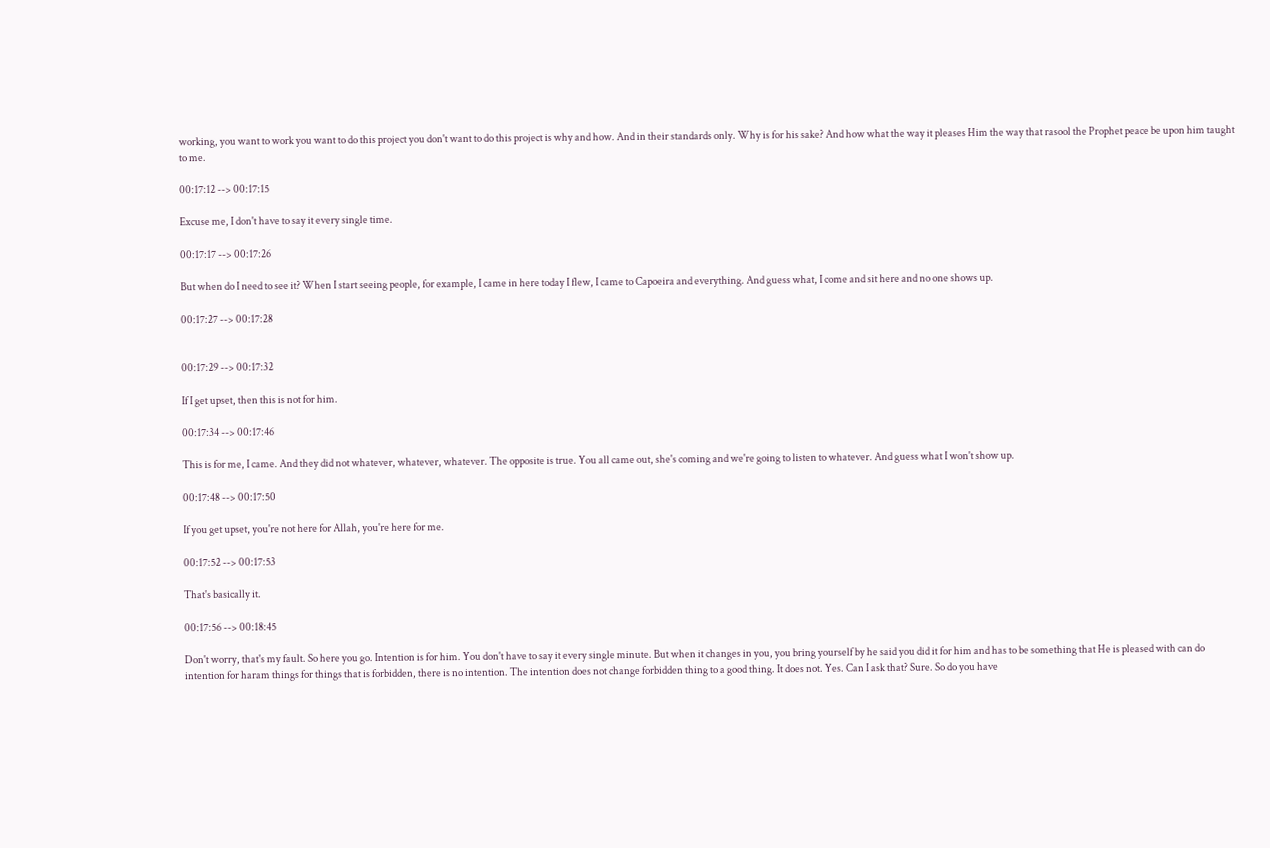working, you want to work you want to do this project you don't want to do this project is why and how. And in their standards only. Why is for his sake? And how what the way it pleases Him the way that rasool the Prophet peace be upon him taught to me.

00:17:12 --> 00:17:15

Excuse me, I don't have to say it every single time.

00:17:17 --> 00:17:26

But when do I need to see it? When I start seeing people, for example, I came in here today I flew, I came to Capoeira and everything. And guess what, I come and sit here and no one shows up.

00:17:27 --> 00:17:28


00:17:29 --> 00:17:32

If I get upset, then this is not for him.

00:17:34 --> 00:17:46

This is for me, I came. And they did not whatever, whatever, whatever. The opposite is true. You all came out, she's coming and we're going to listen to whatever. And guess what I won't show up.

00:17:48 --> 00:17:50

If you get upset, you're not here for Allah, you're here for me.

00:17:52 --> 00:17:53

That's basically it.

00:17:56 --> 00:18:45

Don't worry, that's my fault. So here you go. Intention is for him. You don't have to say it every single minute. But when it changes in you, you bring yourself by he said you did it for him and has to be something that He is pleased with can do intention for haram things for things that is forbidden, there is no intention. The intention does not change forbidden thing to a good thing. It does not. Yes. Can I ask that? Sure. So do you have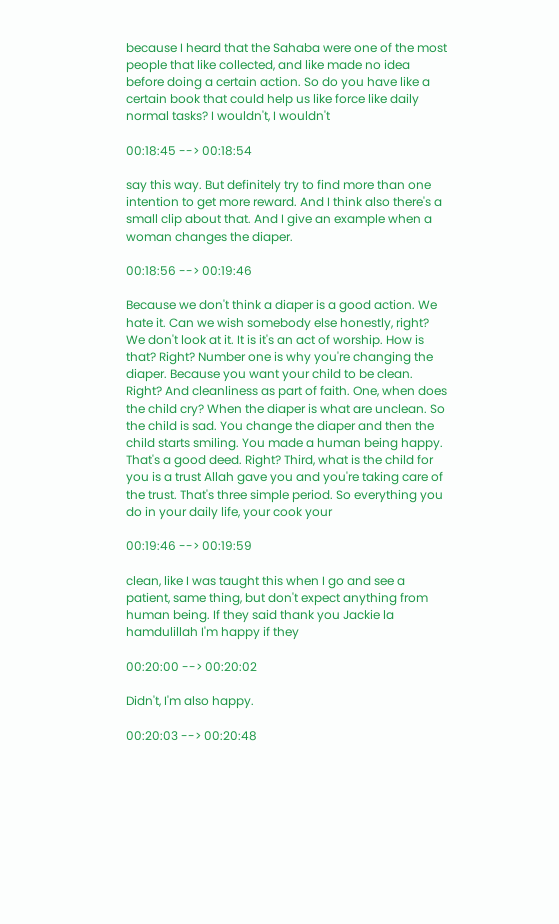because I heard that the Sahaba were one of the most people that like collected, and like made no idea before doing a certain action. So do you have like a certain book that could help us like force like daily normal tasks? I wouldn't, I wouldn't

00:18:45 --> 00:18:54

say this way. But definitely try to find more than one intention to get more reward. And I think also there's a small clip about that. And I give an example when a woman changes the diaper.

00:18:56 --> 00:19:46

Because we don't think a diaper is a good action. We hate it. Can we wish somebody else honestly, right? We don't look at it. It is it's an act of worship. How is that? Right? Number one is why you're changing the diaper. Because you want your child to be clean. Right? And cleanliness as part of faith. One, when does the child cry? When the diaper is what are unclean. So the child is sad. You change the diaper and then the child starts smiling. You made a human being happy. That's a good deed. Right? Third, what is the child for you is a trust Allah gave you and you're taking care of the trust. That's three simple period. So everything you do in your daily life, your cook your

00:19:46 --> 00:19:59

clean, like I was taught this when I go and see a patient, same thing, but don't expect anything from human being. If they said thank you Jackie la hamdulillah I'm happy if they

00:20:00 --> 00:20:02

Didn't, I'm also happy.

00:20:03 --> 00:20:48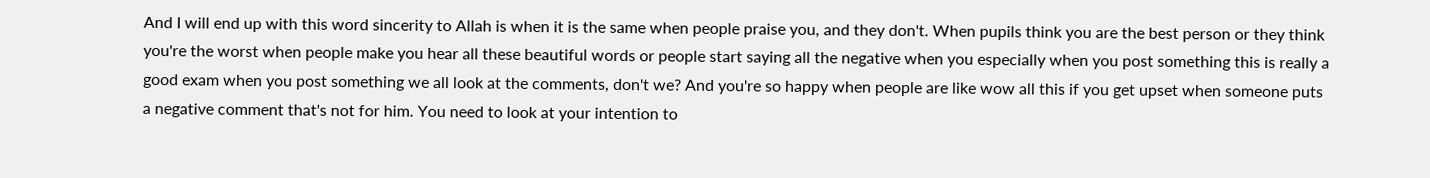And I will end up with this word sincerity to Allah is when it is the same when people praise you, and they don't. When pupils think you are the best person or they think you're the worst when people make you hear all these beautiful words or people start saying all the negative when you especially when you post something this is really a good exam when you post something we all look at the comments, don't we? And you're so happy when people are like wow all this if you get upset when someone puts a negative comment that's not for him. You need to look at your intention to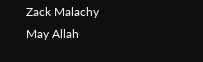Zack Malachy May Allah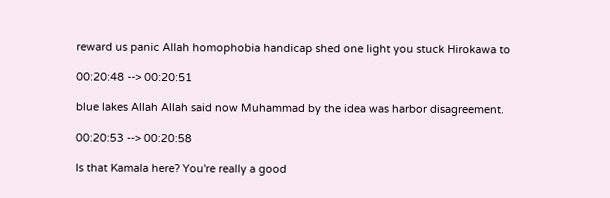reward us panic Allah homophobia handicap shed one light you stuck Hirokawa to

00:20:48 --> 00:20:51

blue lakes Allah Allah said now Muhammad by the idea was harbor disagreement.

00:20:53 --> 00:20:58

Is that Kamala here? You're really a good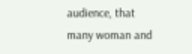audience, that many woman and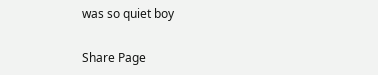was so quiet boy

Share Page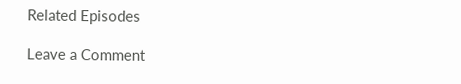Related Episodes

Leave a Comment